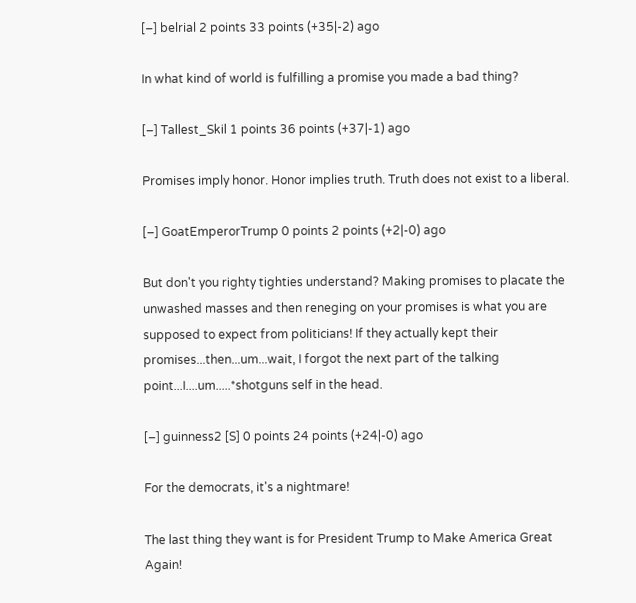[–] belrial 2 points 33 points (+35|-2) ago

In what kind of world is fulfilling a promise you made a bad thing?

[–] Tallest_Skil 1 points 36 points (+37|-1) ago

Promises imply honor. Honor implies truth. Truth does not exist to a liberal.

[–] GoatEmperorTrump 0 points 2 points (+2|-0) ago

But don't you righty tighties understand? Making promises to placate the unwashed masses and then reneging on your promises is what you are supposed to expect from politicians! If they actually kept their promises...then...um...wait, I forgot the next part of the talking point...I....um.....*shotguns self in the head.

[–] guinness2 [S] 0 points 24 points (+24|-0) ago

For the democrats, it's a nightmare!

The last thing they want is for President Trump to Make America Great Again!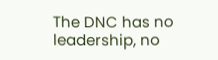The DNC has no leadership, no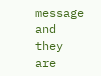message and they are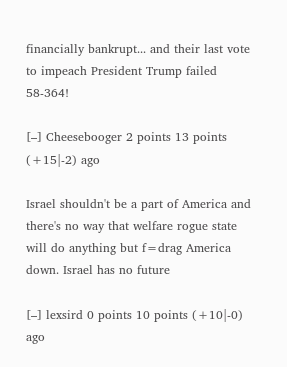financially bankrupt... and their last vote to impeach President Trump failed 58-364!

[–] Cheesebooger 2 points 13 points (+15|-2) ago

Israel shouldn't be a part of America and there's no way that welfare rogue state will do anything but f=drag America down. Israel has no future

[–] lexsird 0 points 10 points (+10|-0) ago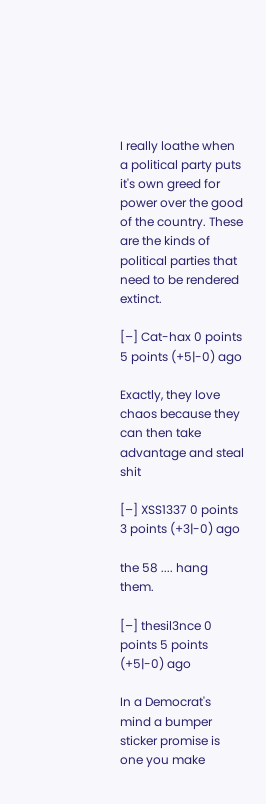I really loathe when a political party puts it's own greed for power over the good of the country. These are the kinds of political parties that need to be rendered extinct.

[–] Cat-hax 0 points 5 points (+5|-0) ago

Exactly, they love chaos because they can then take advantage and steal shit

[–] XSS1337 0 points 3 points (+3|-0) ago

the 58 .... hang them.

[–] thesil3nce 0 points 5 points (+5|-0) ago

In a Democrat's mind a bumper sticker promise is one you make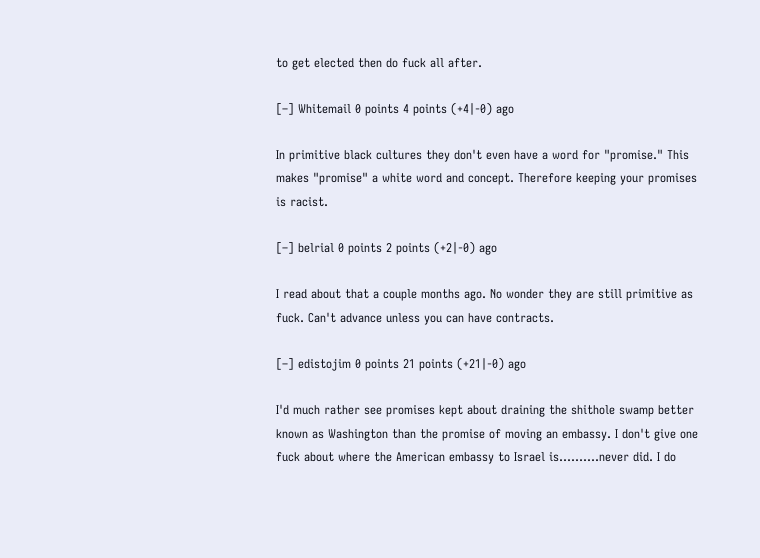to get elected then do fuck all after.

[–] Whitemail 0 points 4 points (+4|-0) ago

In primitive black cultures they don't even have a word for "promise." This makes "promise" a white word and concept. Therefore keeping your promises is racist.

[–] belrial 0 points 2 points (+2|-0) ago

I read about that a couple months ago. No wonder they are still primitive as fuck. Can't advance unless you can have contracts.

[–] edistojim 0 points 21 points (+21|-0) ago

I'd much rather see promises kept about draining the shithole swamp better known as Washington than the promise of moving an embassy. I don't give one fuck about where the American embassy to Israel is……….never did. I do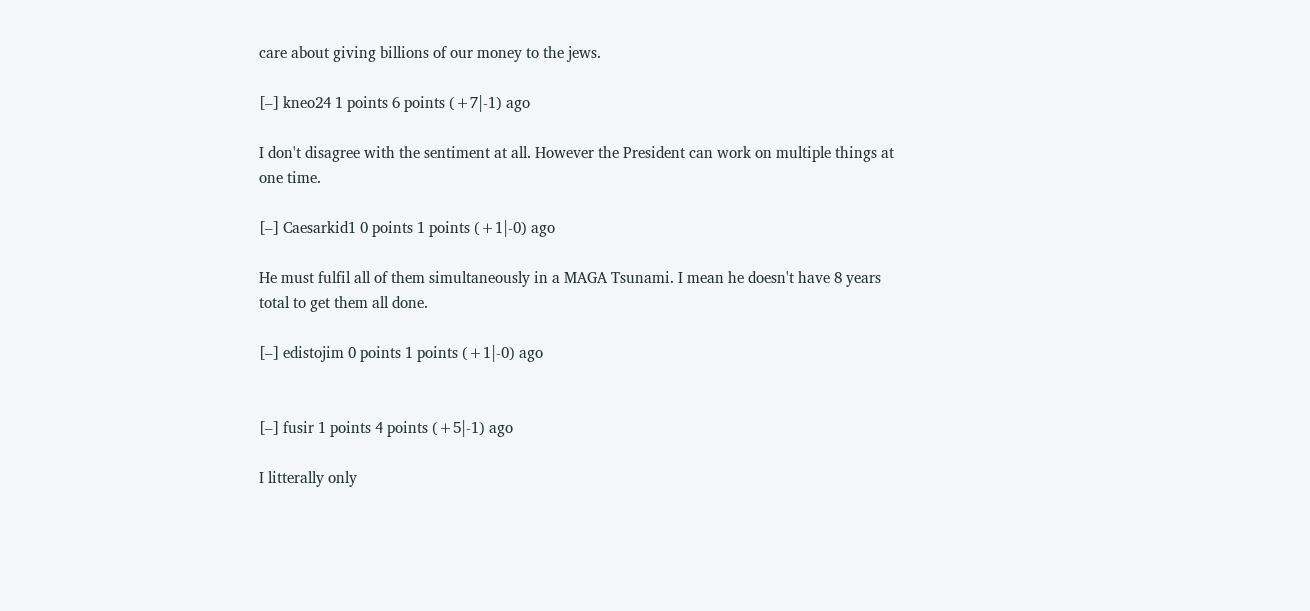care about giving billions of our money to the jews.

[–] kneo24 1 points 6 points (+7|-1) ago

I don't disagree with the sentiment at all. However the President can work on multiple things at one time.

[–] Caesarkid1 0 points 1 points (+1|-0) ago

He must fulfil all of them simultaneously in a MAGA Tsunami. I mean he doesn't have 8 years total to get them all done.

[–] edistojim 0 points 1 points (+1|-0) ago


[–] fusir 1 points 4 points (+5|-1) ago

I litterally only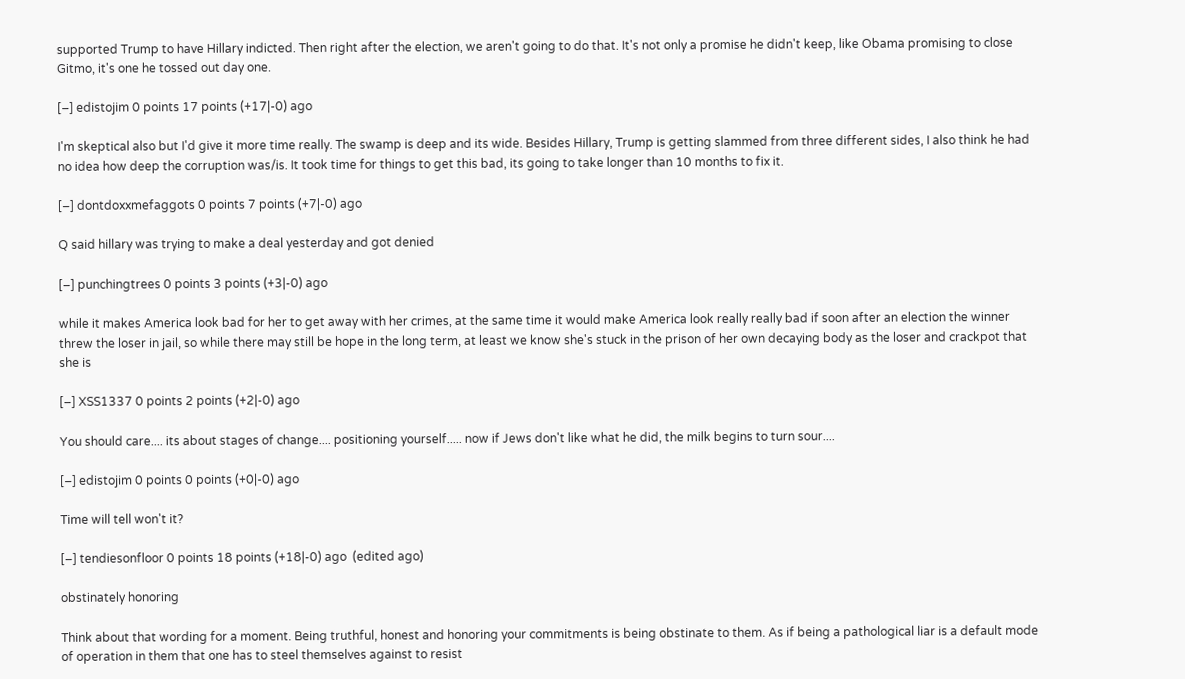supported Trump to have Hillary indicted. Then right after the election, we aren't going to do that. It's not only a promise he didn't keep, like Obama promising to close Gitmo, it's one he tossed out day one.

[–] edistojim 0 points 17 points (+17|-0) ago

I'm skeptical also but I'd give it more time really. The swamp is deep and its wide. Besides Hillary, Trump is getting slammed from three different sides, I also think he had no idea how deep the corruption was/is. It took time for things to get this bad, its going to take longer than 10 months to fix it.

[–] dontdoxxmefaggots 0 points 7 points (+7|-0) ago

Q said hillary was trying to make a deal yesterday and got denied

[–] punchingtrees 0 points 3 points (+3|-0) ago

while it makes America look bad for her to get away with her crimes, at the same time it would make America look really really bad if soon after an election the winner threw the loser in jail, so while there may still be hope in the long term, at least we know she's stuck in the prison of her own decaying body as the loser and crackpot that she is

[–] XSS1337 0 points 2 points (+2|-0) ago

You should care.... its about stages of change.... positioning yourself..... now if Jews don't like what he did, the milk begins to turn sour....

[–] edistojim 0 points 0 points (+0|-0) ago

Time will tell won't it?

[–] tendiesonfloor 0 points 18 points (+18|-0) ago  (edited ago)

obstinately honoring

Think about that wording for a moment. Being truthful, honest and honoring your commitments is being obstinate to them. As if being a pathological liar is a default mode of operation in them that one has to steel themselves against to resist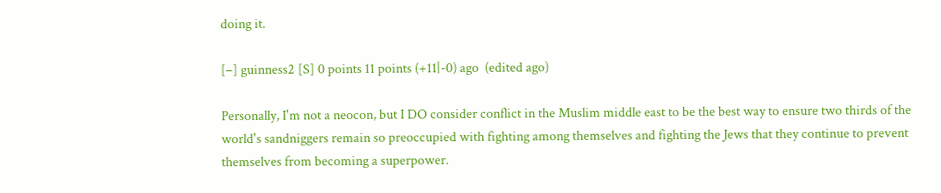doing it.

[–] guinness2 [S] 0 points 11 points (+11|-0) ago  (edited ago)

Personally, I'm not a neocon, but I DO consider conflict in the Muslim middle east to be the best way to ensure two thirds of the world's sandniggers remain so preoccupied with fighting among themselves and fighting the Jews that they continue to prevent themselves from becoming a superpower.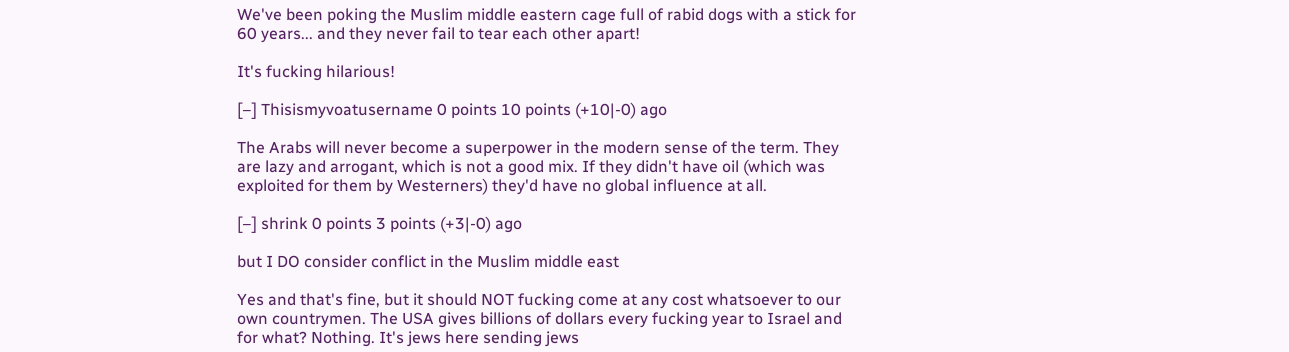We've been poking the Muslim middle eastern cage full of rabid dogs with a stick for 60 years... and they never fail to tear each other apart!

It's fucking hilarious!

[–] Thisismyvoatusername 0 points 10 points (+10|-0) ago

The Arabs will never become a superpower in the modern sense of the term. They are lazy and arrogant, which is not a good mix. If they didn't have oil (which was exploited for them by Westerners) they'd have no global influence at all.

[–] shrink 0 points 3 points (+3|-0) ago

but I DO consider conflict in the Muslim middle east

Yes and that's fine, but it should NOT fucking come at any cost whatsoever to our own countrymen. The USA gives billions of dollars every fucking year to Israel and for what? Nothing. It's jews here sending jews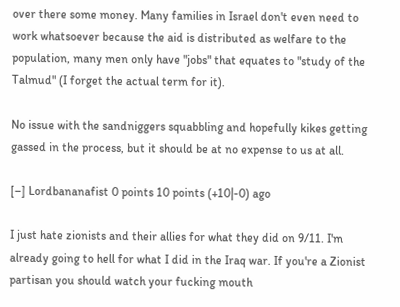over there some money. Many families in Israel don't even need to work whatsoever because the aid is distributed as welfare to the population, many men only have "jobs" that equates to "study of the Talmud" (I forget the actual term for it).

No issue with the sandniggers squabbling and hopefully kikes getting gassed in the process, but it should be at no expense to us at all.

[–] Lordbananafist 0 points 10 points (+10|-0) ago

I just hate zionists and their allies for what they did on 9/11. I'm already going to hell for what I did in the Iraq war. If you're a Zionist partisan you should watch your fucking mouth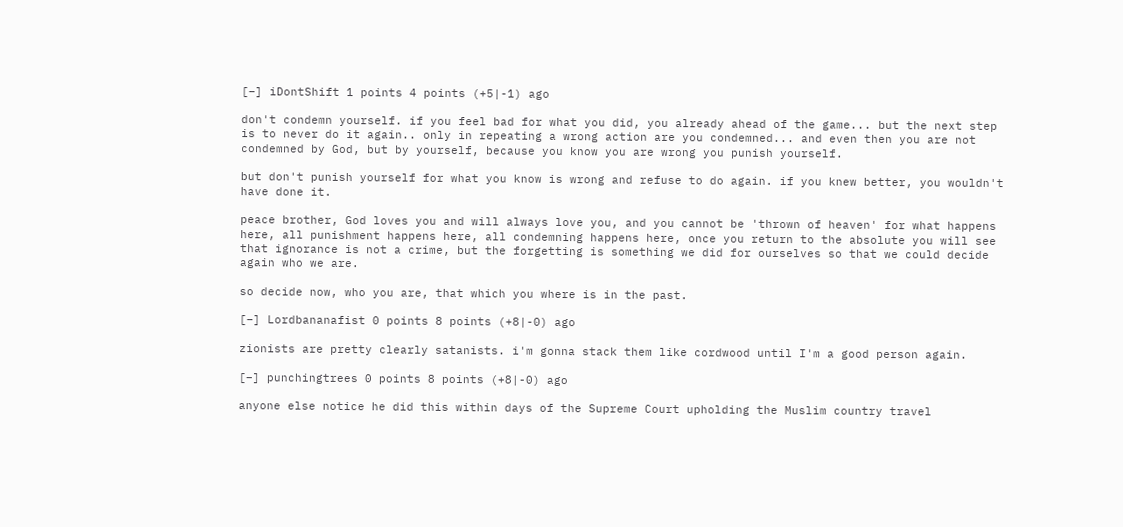[–] iDontShift 1 points 4 points (+5|-1) ago

don't condemn yourself. if you feel bad for what you did, you already ahead of the game... but the next step is to never do it again.. only in repeating a wrong action are you condemned... and even then you are not condemned by God, but by yourself, because you know you are wrong you punish yourself.

but don't punish yourself for what you know is wrong and refuse to do again. if you knew better, you wouldn't have done it.

peace brother, God loves you and will always love you, and you cannot be 'thrown of heaven' for what happens here, all punishment happens here, all condemning happens here, once you return to the absolute you will see that ignorance is not a crime, but the forgetting is something we did for ourselves so that we could decide again who we are.

so decide now, who you are, that which you where is in the past.

[–] Lordbananafist 0 points 8 points (+8|-0) ago

zionists are pretty clearly satanists. i'm gonna stack them like cordwood until I'm a good person again.

[–] punchingtrees 0 points 8 points (+8|-0) ago

anyone else notice he did this within days of the Supreme Court upholding the Muslim country travel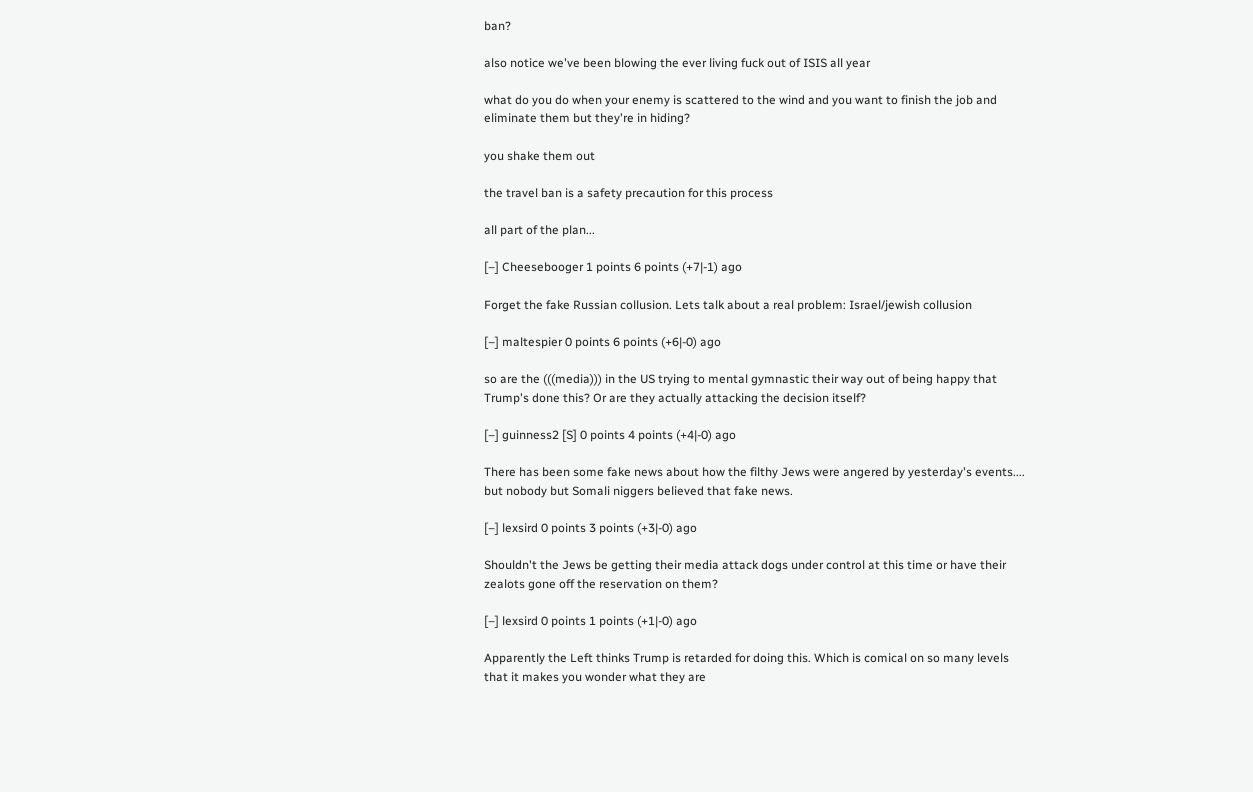ban?

also notice we've been blowing the ever living fuck out of ISIS all year

what do you do when your enemy is scattered to the wind and you want to finish the job and eliminate them but they're in hiding?

you shake them out

the travel ban is a safety precaution for this process

all part of the plan...

[–] Cheesebooger 1 points 6 points (+7|-1) ago

Forget the fake Russian collusion. Lets talk about a real problem: Israel/jewish collusion

[–] maltespier 0 points 6 points (+6|-0) ago

so are the (((media))) in the US trying to mental gymnastic their way out of being happy that Trump's done this? Or are they actually attacking the decision itself?

[–] guinness2 [S] 0 points 4 points (+4|-0) ago

There has been some fake news about how the filthy Jews were angered by yesterday's events.... but nobody but Somali niggers believed that fake news.

[–] lexsird 0 points 3 points (+3|-0) ago

Shouldn't the Jews be getting their media attack dogs under control at this time or have their zealots gone off the reservation on them?

[–] lexsird 0 points 1 points (+1|-0) ago

Apparently the Left thinks Trump is retarded for doing this. Which is comical on so many levels that it makes you wonder what they are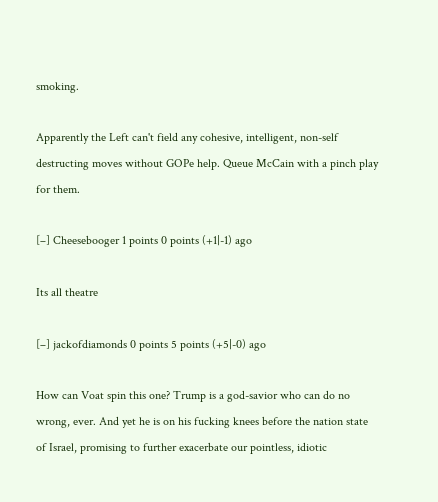smoking.

Apparently the Left can't field any cohesive, intelligent, non-self destructing moves without GOPe help. Queue McCain with a pinch play for them.

[–] Cheesebooger 1 points 0 points (+1|-1) ago

Its all theatre

[–] jackofdiamonds 0 points 5 points (+5|-0) ago

How can Voat spin this one? Trump is a god-savior who can do no wrong, ever. And yet he is on his fucking knees before the nation state of Israel, promising to further exacerbate our pointless, idiotic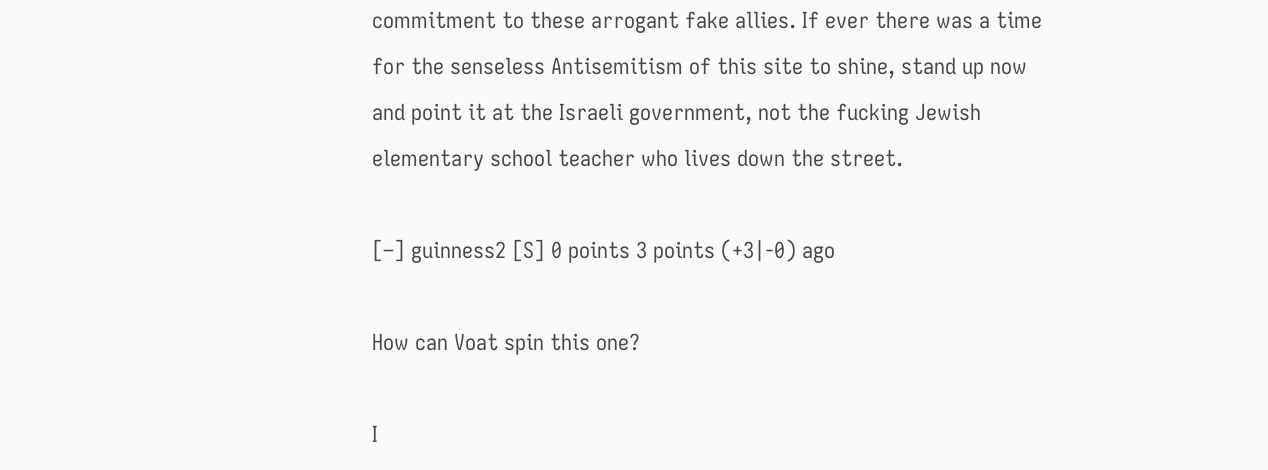commitment to these arrogant fake allies. If ever there was a time for the senseless Antisemitism of this site to shine, stand up now and point it at the Israeli government, not the fucking Jewish elementary school teacher who lives down the street.

[–] guinness2 [S] 0 points 3 points (+3|-0) ago

How can Voat spin this one?

I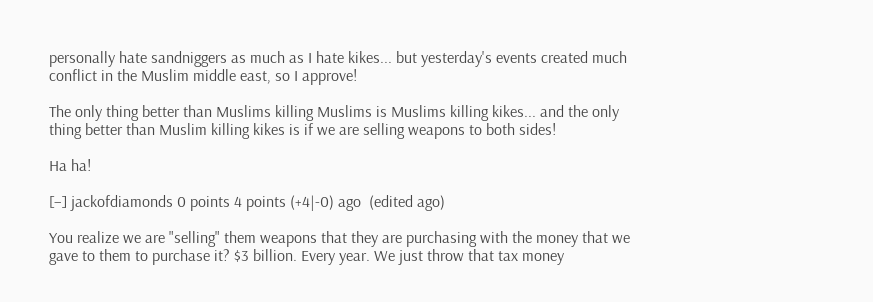personally hate sandniggers as much as I hate kikes... but yesterday's events created much conflict in the Muslim middle east, so I approve!

The only thing better than Muslims killing Muslims is Muslims killing kikes... and the only thing better than Muslim killing kikes is if we are selling weapons to both sides!

Ha ha!

[–] jackofdiamonds 0 points 4 points (+4|-0) ago  (edited ago)

You realize we are "selling" them weapons that they are purchasing with the money that we gave to them to purchase it? $3 billion. Every year. We just throw that tax money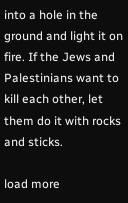into a hole in the ground and light it on fire. If the Jews and Palestinians want to kill each other, let them do it with rocks and sticks.

load more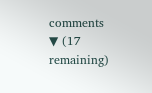comments ▼ (17 remaining)